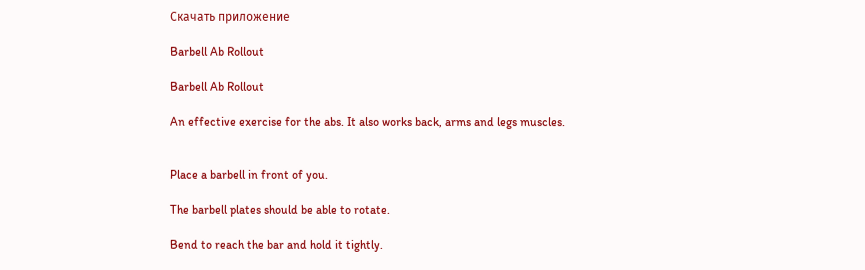Скачать приложение

Barbell Ab Rollout

Barbell Ab Rollout

An effective exercise for the abs. It also works back, arms and legs muscles.


Place a barbell in front of you.

The barbell plates should be able to rotate.

Bend to reach the bar and hold it tightly.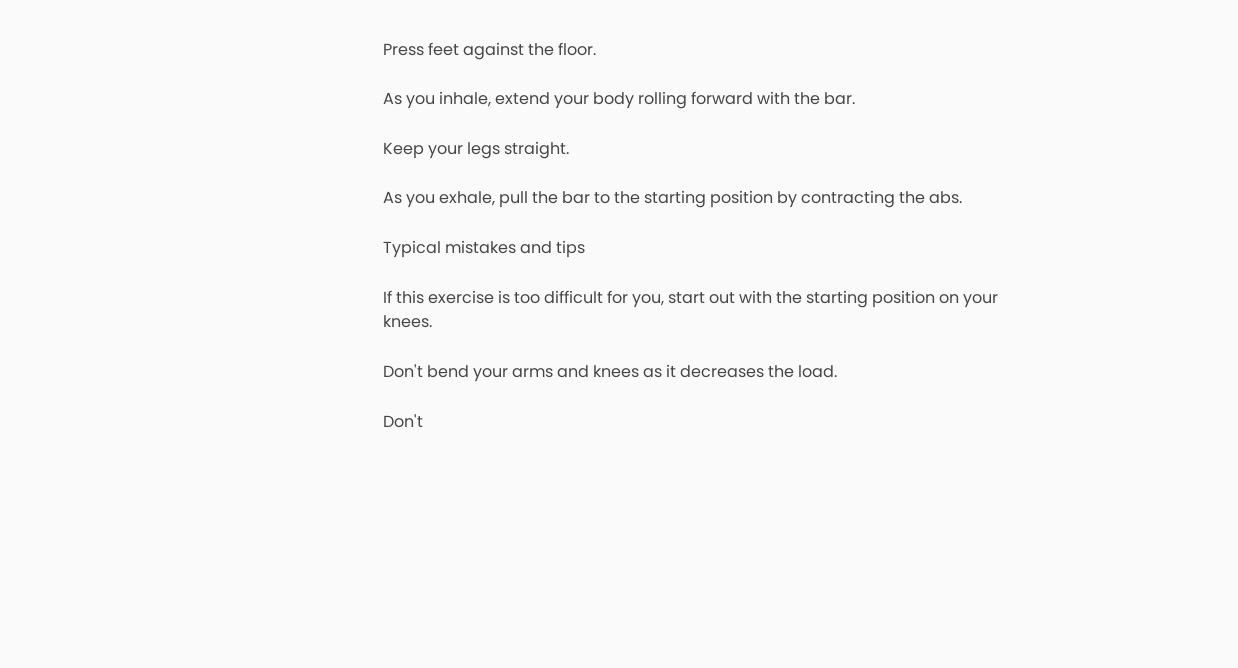Press feet against the floor.

As you inhale, extend your body rolling forward with the bar.

Keep your legs straight.

As you exhale, pull the bar to the starting position by contracting the abs.

Typical mistakes and tips

If this exercise is too difficult for you, start out with the starting position on your knees.

Don't bend your arms and knees as it decreases the load.

Don't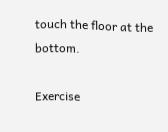touch the floor at the bottom.

Exercise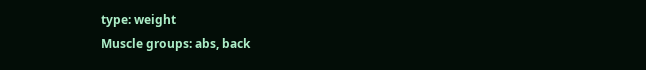type: weight
Muscle groups: abs, back